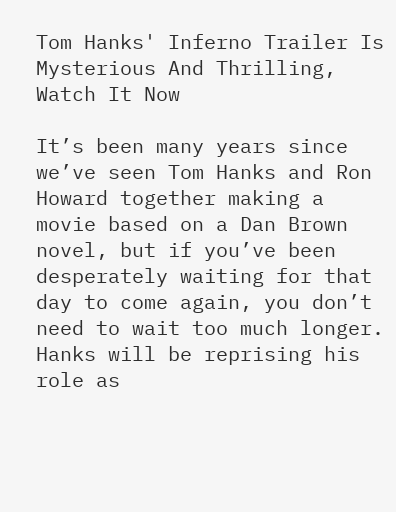Tom Hanks' Inferno Trailer Is Mysterious And Thrilling, Watch It Now

It’s been many years since we’ve seen Tom Hanks and Ron Howard together making a movie based on a Dan Brown novel, but if you’ve been desperately waiting for that day to come again, you don’t need to wait too much longer. Hanks will be reprising his role as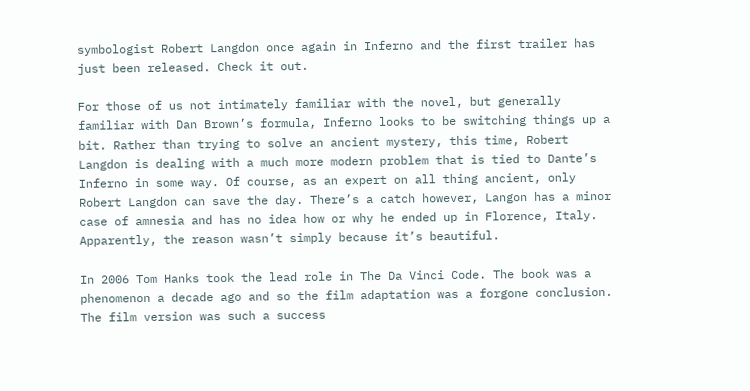symbologist Robert Langdon once again in Inferno and the first trailer has just been released. Check it out.

For those of us not intimately familiar with the novel, but generally familiar with Dan Brown’s formula, Inferno looks to be switching things up a bit. Rather than trying to solve an ancient mystery, this time, Robert Langdon is dealing with a much more modern problem that is tied to Dante’s Inferno in some way. Of course, as an expert on all thing ancient, only Robert Langdon can save the day. There’s a catch however, Langon has a minor case of amnesia and has no idea how or why he ended up in Florence, Italy. Apparently, the reason wasn’t simply because it’s beautiful.

In 2006 Tom Hanks took the lead role in The Da Vinci Code. The book was a phenomenon a decade ago and so the film adaptation was a forgone conclusion. The film version was such a success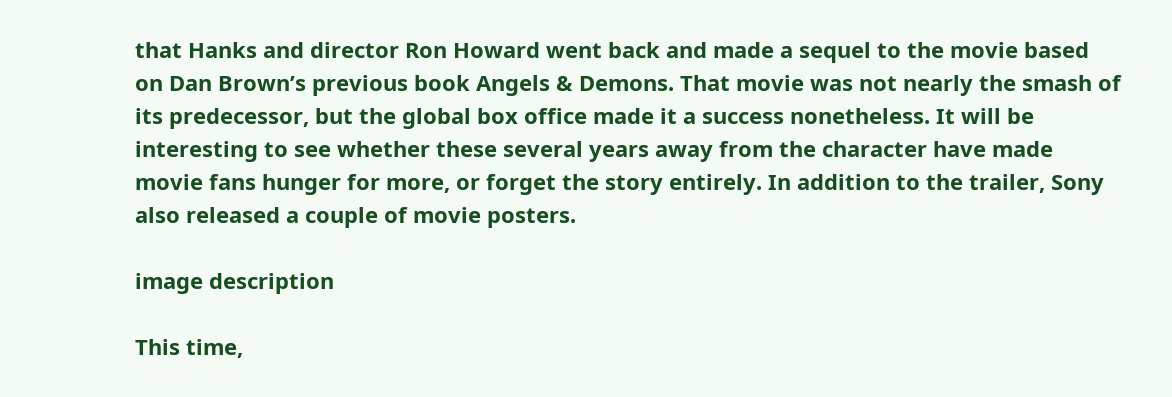that Hanks and director Ron Howard went back and made a sequel to the movie based on Dan Brown’s previous book Angels & Demons. That movie was not nearly the smash of its predecessor, but the global box office made it a success nonetheless. It will be interesting to see whether these several years away from the character have made movie fans hunger for more, or forget the story entirely. In addition to the trailer, Sony also released a couple of movie posters.

image description

This time,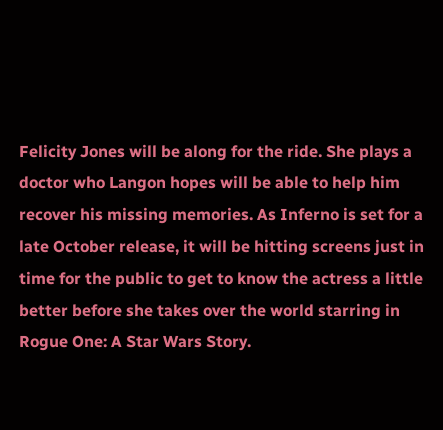Felicity Jones will be along for the ride. She plays a doctor who Langon hopes will be able to help him recover his missing memories. As Inferno is set for a late October release, it will be hitting screens just in time for the public to get to know the actress a little better before she takes over the world starring in Rogue One: A Star Wars Story.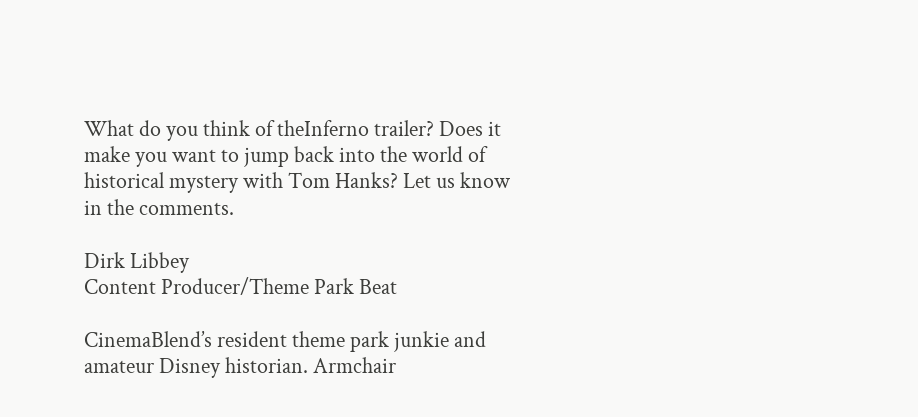What do you think of theInferno trailer? Does it make you want to jump back into the world of historical mystery with Tom Hanks? Let us know in the comments.

Dirk Libbey
Content Producer/Theme Park Beat

CinemaBlend’s resident theme park junkie and amateur Disney historian. Armchair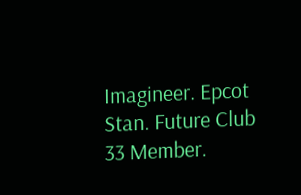Imagineer. Epcot Stan. Future Club 33 Member.